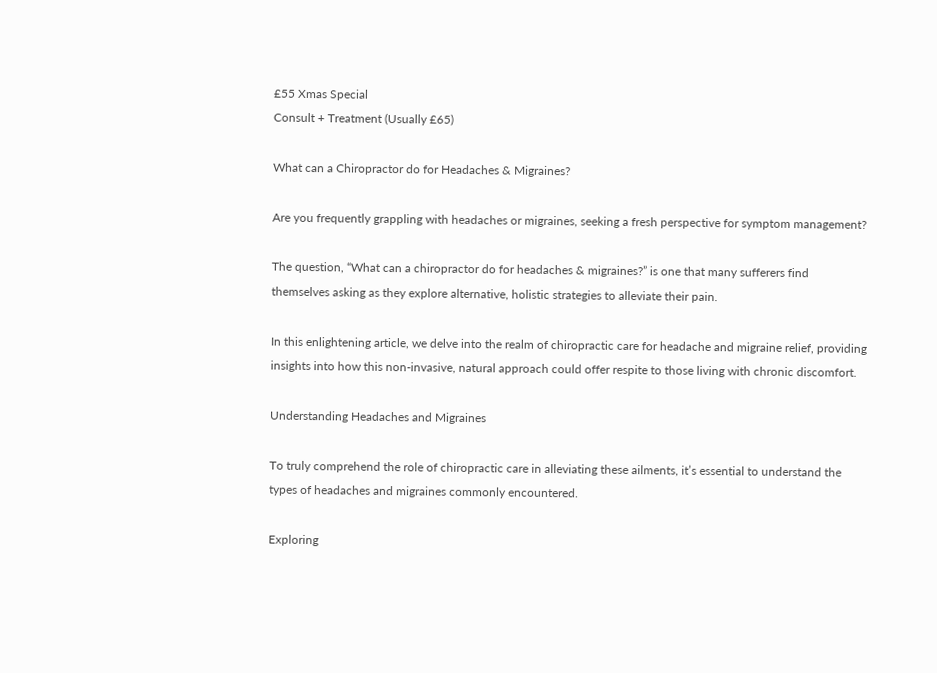£55 Xmas Special
Consult + Treatment (Usually £65)

What can a Chiropractor do for Headaches & Migraines?

Are you frequently grappling with headaches or migraines, seeking a fresh perspective for symptom management?

The question, “What can a chiropractor do for headaches & migraines?” is one that many sufferers find themselves asking as they explore alternative, holistic strategies to alleviate their pain.

In this enlightening article, we delve into the realm of chiropractic care for headache and migraine relief, providing insights into how this non-invasive, natural approach could offer respite to those living with chronic discomfort.

Understanding Headaches and Migraines

To truly comprehend the role of chiropractic care in alleviating these ailments, it’s essential to understand the types of headaches and migraines commonly encountered.

Exploring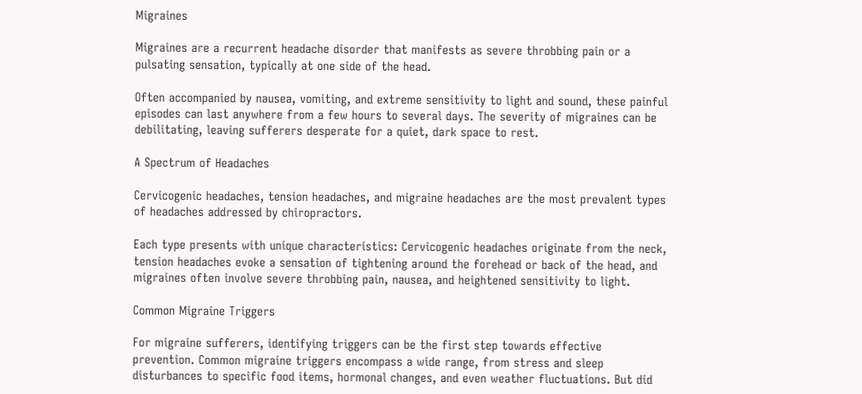Migraines

Migraines are a recurrent headache disorder that manifests as severe throbbing pain or a pulsating sensation, typically at one side of the head.

Often accompanied by nausea, vomiting, and extreme sensitivity to light and sound, these painful episodes can last anywhere from a few hours to several days. The severity of migraines can be debilitating, leaving sufferers desperate for a quiet, dark space to rest.

A Spectrum of Headaches

Cervicogenic headaches, tension headaches, and migraine headaches are the most prevalent types of headaches addressed by chiropractors.

Each type presents with unique characteristics: Cervicogenic headaches originate from the neck, tension headaches evoke a sensation of tightening around the forehead or back of the head, and migraines often involve severe throbbing pain, nausea, and heightened sensitivity to light.

Common Migraine Triggers

For migraine sufferers, identifying triggers can be the first step towards effective prevention. Common migraine triggers encompass a wide range, from stress and sleep disturbances to specific food items, hormonal changes, and even weather fluctuations. But did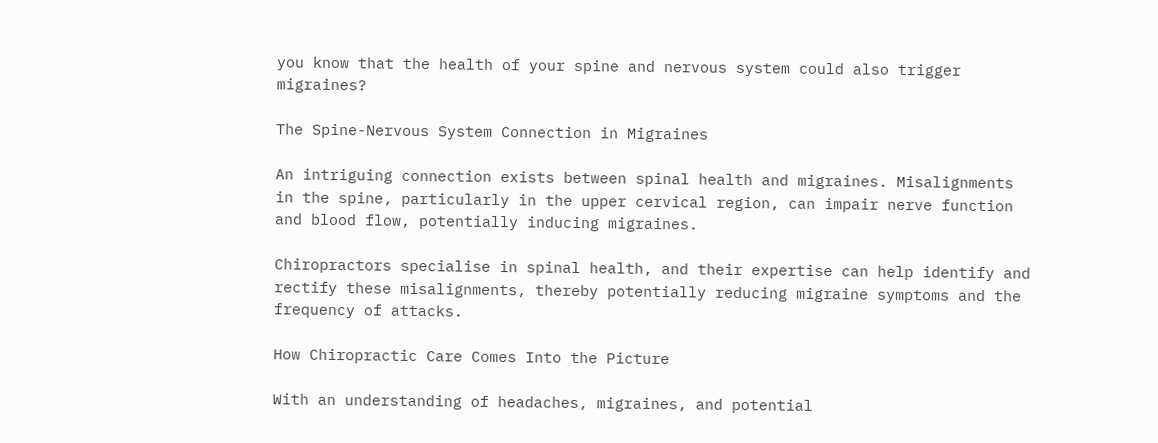you know that the health of your spine and nervous system could also trigger migraines?

The Spine-Nervous System Connection in Migraines

An intriguing connection exists between spinal health and migraines. Misalignments in the spine, particularly in the upper cervical region, can impair nerve function and blood flow, potentially inducing migraines.

Chiropractors specialise in spinal health, and their expertise can help identify and rectify these misalignments, thereby potentially reducing migraine symptoms and the frequency of attacks.

How Chiropractic Care Comes Into the Picture

With an understanding of headaches, migraines, and potential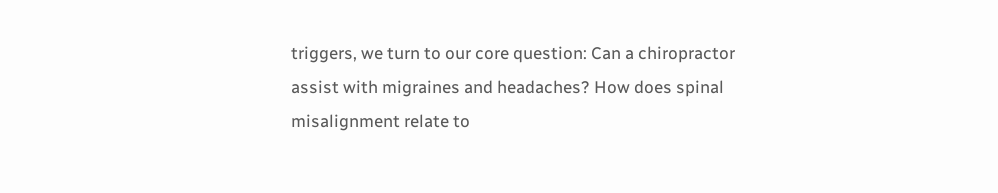triggers, we turn to our core question: Can a chiropractor assist with migraines and headaches? How does spinal misalignment relate to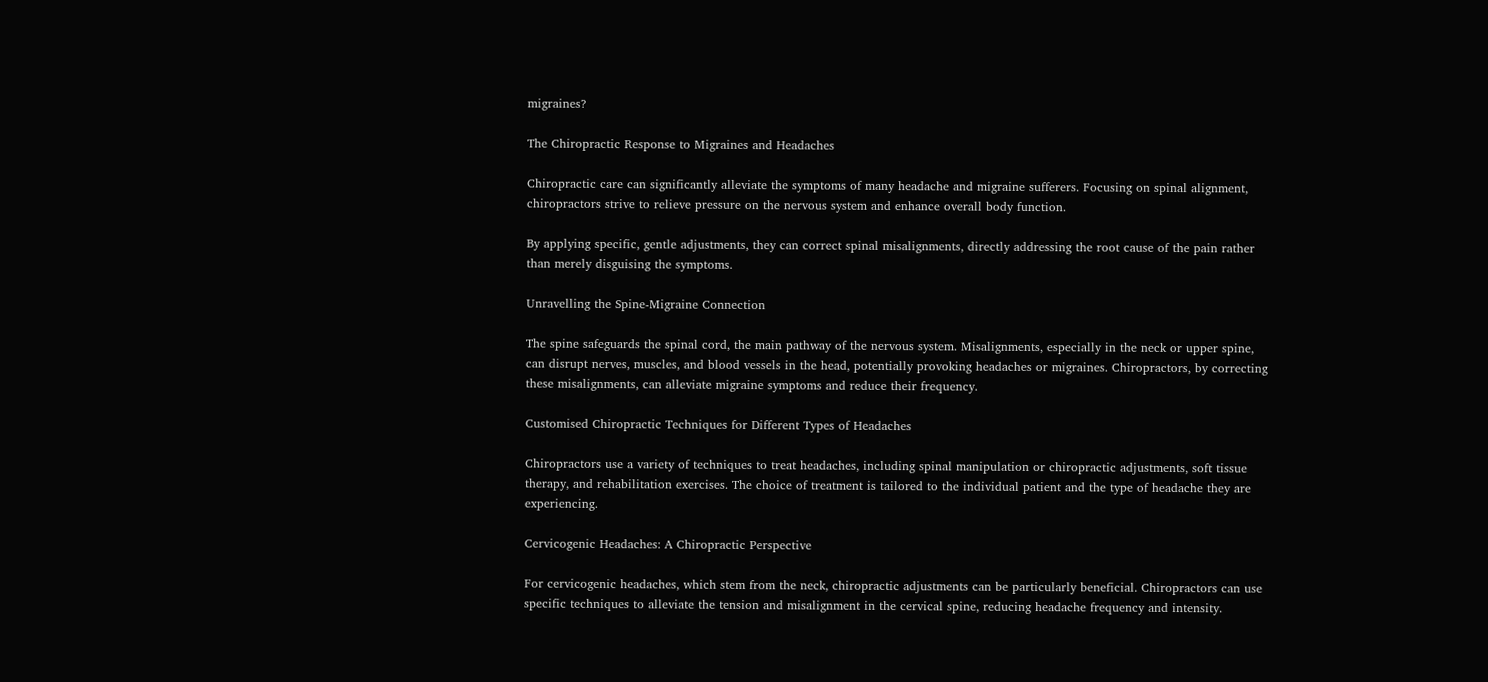migraines?

The Chiropractic Response to Migraines and Headaches

Chiropractic care can significantly alleviate the symptoms of many headache and migraine sufferers. Focusing on spinal alignment, chiropractors strive to relieve pressure on the nervous system and enhance overall body function.

By applying specific, gentle adjustments, they can correct spinal misalignments, directly addressing the root cause of the pain rather than merely disguising the symptoms.

Unravelling the Spine-Migraine Connection

The spine safeguards the spinal cord, the main pathway of the nervous system. Misalignments, especially in the neck or upper spine, can disrupt nerves, muscles, and blood vessels in the head, potentially provoking headaches or migraines. Chiropractors, by correcting these misalignments, can alleviate migraine symptoms and reduce their frequency.

Customised Chiropractic Techniques for Different Types of Headaches

Chiropractors use a variety of techniques to treat headaches, including spinal manipulation or chiropractic adjustments, soft tissue therapy, and rehabilitation exercises. The choice of treatment is tailored to the individual patient and the type of headache they are experiencing.

Cervicogenic Headaches: A Chiropractic Perspective

For cervicogenic headaches, which stem from the neck, chiropractic adjustments can be particularly beneficial. Chiropractors can use specific techniques to alleviate the tension and misalignment in the cervical spine, reducing headache frequency and intensity.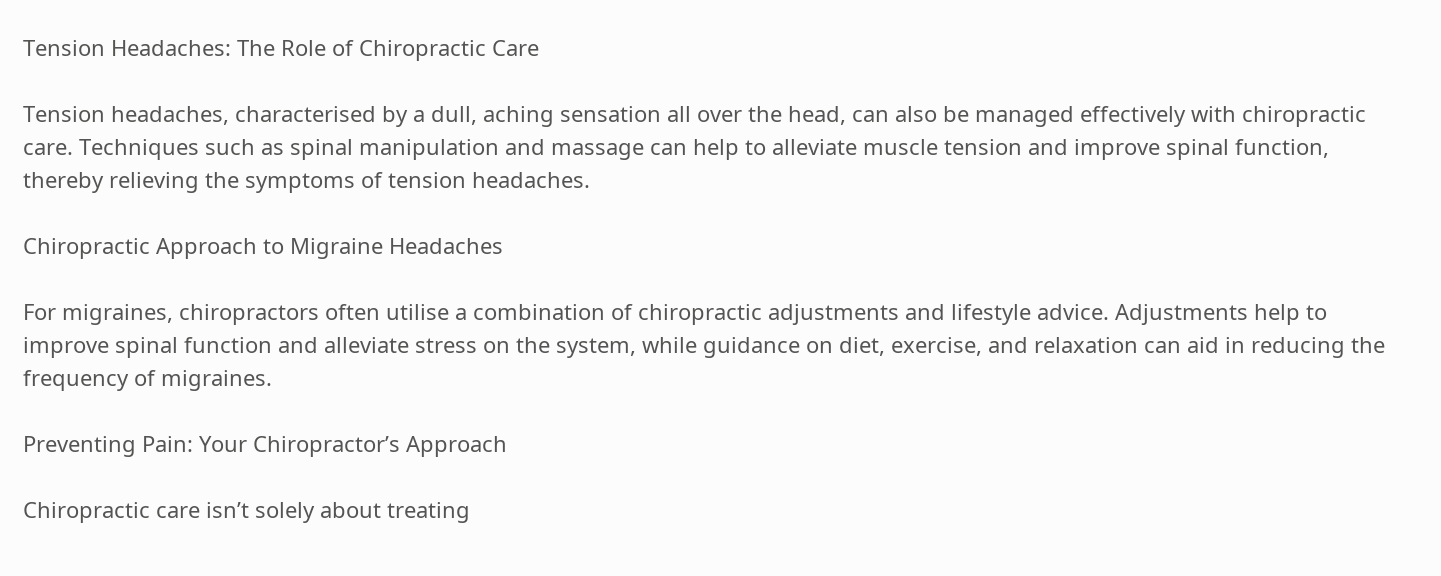Tension Headaches: The Role of Chiropractic Care

Tension headaches, characterised by a dull, aching sensation all over the head, can also be managed effectively with chiropractic care. Techniques such as spinal manipulation and massage can help to alleviate muscle tension and improve spinal function, thereby relieving the symptoms of tension headaches.

Chiropractic Approach to Migraine Headaches

For migraines, chiropractors often utilise a combination of chiropractic adjustments and lifestyle advice. Adjustments help to improve spinal function and alleviate stress on the system, while guidance on diet, exercise, and relaxation can aid in reducing the frequency of migraines.

Preventing Pain: Your Chiropractor’s Approach

Chiropractic care isn’t solely about treating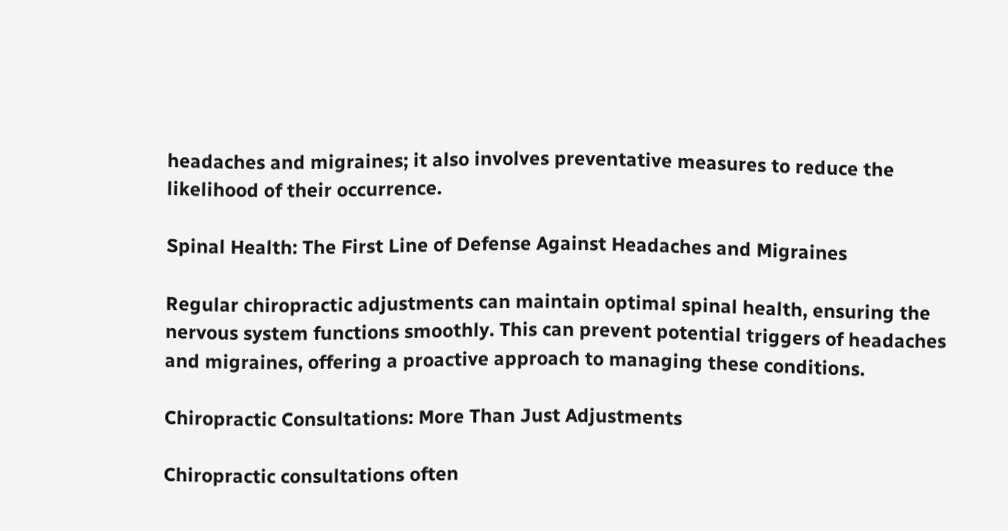headaches and migraines; it also involves preventative measures to reduce the likelihood of their occurrence.

Spinal Health: The First Line of Defense Against Headaches and Migraines

Regular chiropractic adjustments can maintain optimal spinal health, ensuring the nervous system functions smoothly. This can prevent potential triggers of headaches and migraines, offering a proactive approach to managing these conditions.

Chiropractic Consultations: More Than Just Adjustments

Chiropractic consultations often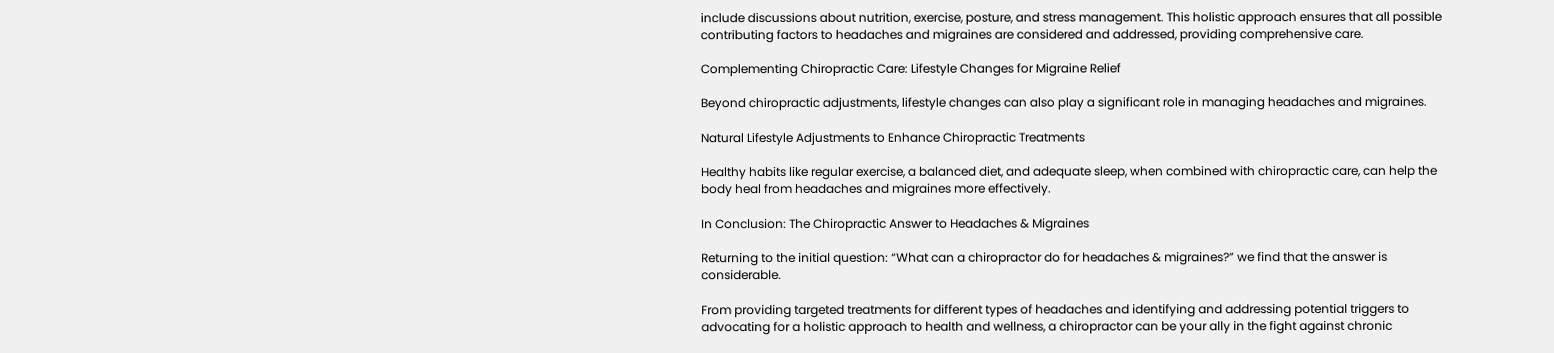include discussions about nutrition, exercise, posture, and stress management. This holistic approach ensures that all possible contributing factors to headaches and migraines are considered and addressed, providing comprehensive care.

Complementing Chiropractic Care: Lifestyle Changes for Migraine Relief

Beyond chiropractic adjustments, lifestyle changes can also play a significant role in managing headaches and migraines.

Natural Lifestyle Adjustments to Enhance Chiropractic Treatments

Healthy habits like regular exercise, a balanced diet, and adequate sleep, when combined with chiropractic care, can help the body heal from headaches and migraines more effectively.

In Conclusion: The Chiropractic Answer to Headaches & Migraines

Returning to the initial question: “What can a chiropractor do for headaches & migraines?” we find that the answer is considerable.

From providing targeted treatments for different types of headaches and identifying and addressing potential triggers to advocating for a holistic approach to health and wellness, a chiropractor can be your ally in the fight against chronic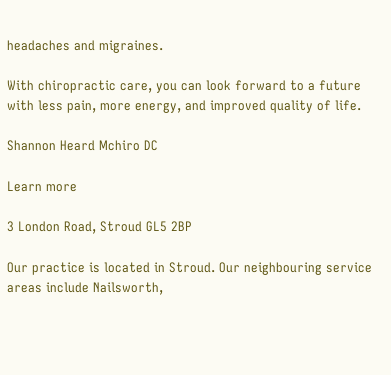headaches and migraines.

With chiropractic care, you can look forward to a future with less pain, more energy, and improved quality of life.

Shannon Heard Mchiro DC

Learn more

3 London Road, Stroud GL5 2BP

Our practice is located in Stroud. Our neighbouring service areas include Nailsworth,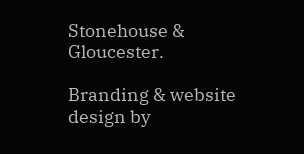Stonehouse & Gloucester.

Branding & website design by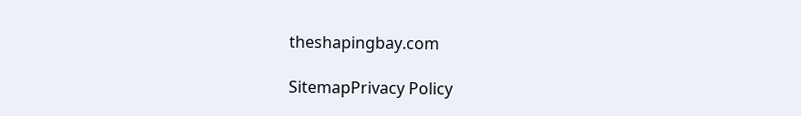theshapingbay.com

SitemapPrivacy Policy